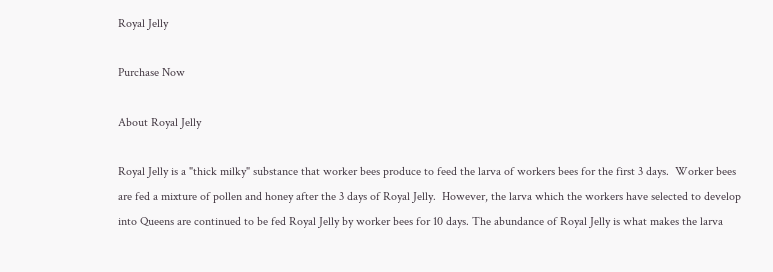Royal Jelly

Purchase Now

About Royal Jelly

Royal Jelly is a "thick milky" substance that worker bees produce to feed the larva of workers bees for the first 3 days.  Worker bees are fed a mixture of pollen and honey after the 3 days of Royal Jelly.  However, the larva which the workers have selected to develop into Queens are continued to be fed Royal Jelly by worker bees for 10 days. The abundance of Royal Jelly is what makes the larva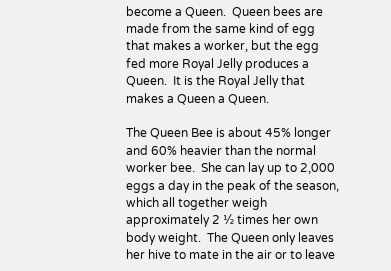become a Queen.  Queen bees are made from the same kind of egg that makes a worker, but the egg fed more Royal Jelly produces a Queen.  It is the Royal Jelly that makes a Queen a Queen.

The Queen Bee is about 45% longer and 60% heavier than the normal worker bee.  She can lay up to 2,000 eggs a day in the peak of the season, which all together weigh approximately 2 ½ times her own body weight.  The Queen only leaves her hive to mate in the air or to leave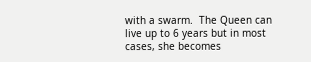with a swarm.  The Queen can live up to 6 years but in most cases, she becomes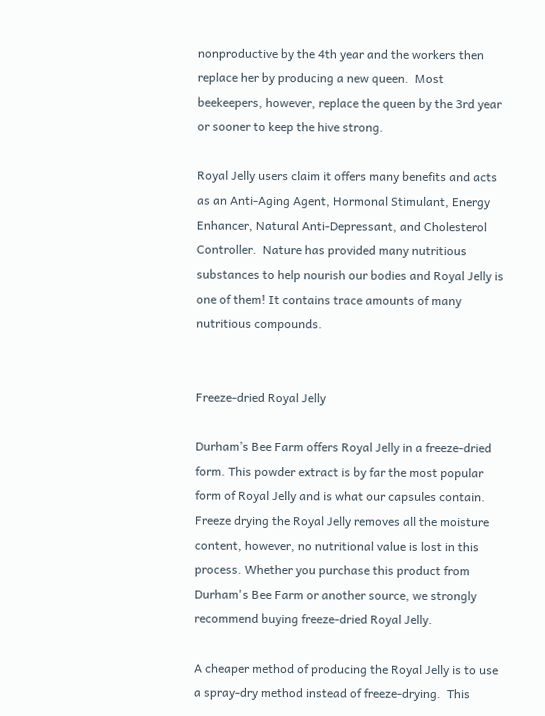nonproductive by the 4th year and the workers then replace her by producing a new queen.  Most beekeepers, however, replace the queen by the 3rd year or sooner to keep the hive strong.

Royal Jelly users claim it offers many benefits and acts as an Anti-Aging Agent, Hormonal Stimulant, Energy Enhancer, Natural Anti-Depressant, and Cholesterol Controller.  Nature has provided many nutritious substances to help nourish our bodies and Royal Jelly is one of them! It contains trace amounts of many nutritious compounds.


Freeze-dried Royal Jelly

Durham’s Bee Farm offers Royal Jelly in a freeze-dried form. This powder extract is by far the most popular form of Royal Jelly and is what our capsules contain. Freeze drying the Royal Jelly removes all the moisture content, however, no nutritional value is lost in this process. Whether you purchase this product from Durham's Bee Farm or another source, we strongly recommend buying freeze-dried Royal Jelly.

A cheaper method of producing the Royal Jelly is to use a spray-dry method instead of freeze-drying.  This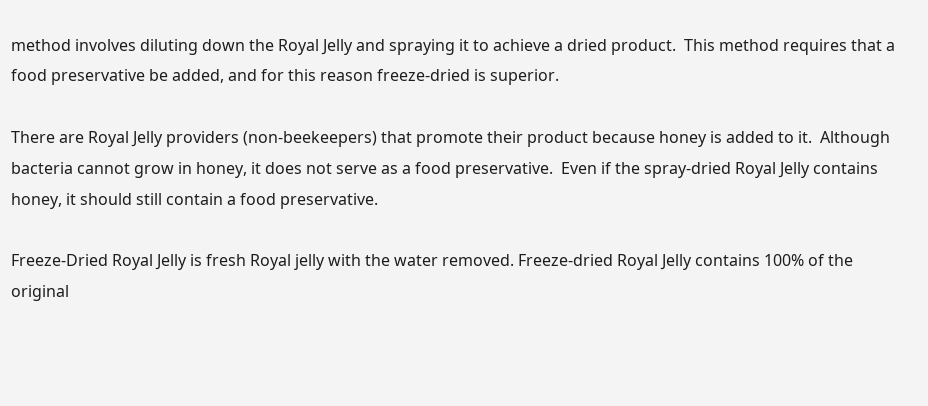method involves diluting down the Royal Jelly and spraying it to achieve a dried product.  This method requires that a food preservative be added, and for this reason freeze-dried is superior.

There are Royal Jelly providers (non-beekeepers) that promote their product because honey is added to it.  Although bacteria cannot grow in honey, it does not serve as a food preservative.  Even if the spray-dried Royal Jelly contains honey, it should still contain a food preservative.

Freeze-Dried Royal Jelly is fresh Royal jelly with the water removed. Freeze-dried Royal Jelly contains 100% of the original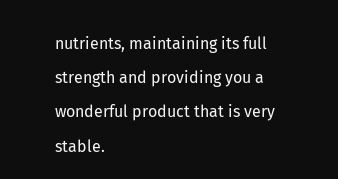nutrients, maintaining its full strength and providing you a wonderful product that is very stable.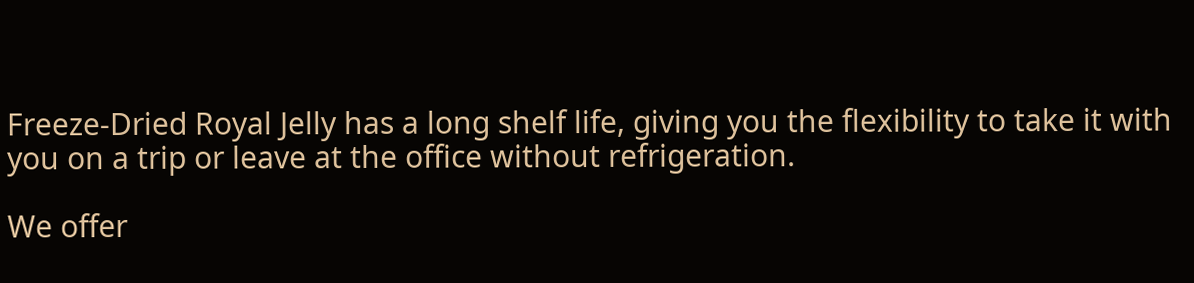Freeze-Dried Royal Jelly has a long shelf life, giving you the flexibility to take it with you on a trip or leave at the office without refrigeration.

We offer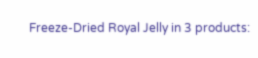Freeze-Dried Royal Jelly in 3 products: